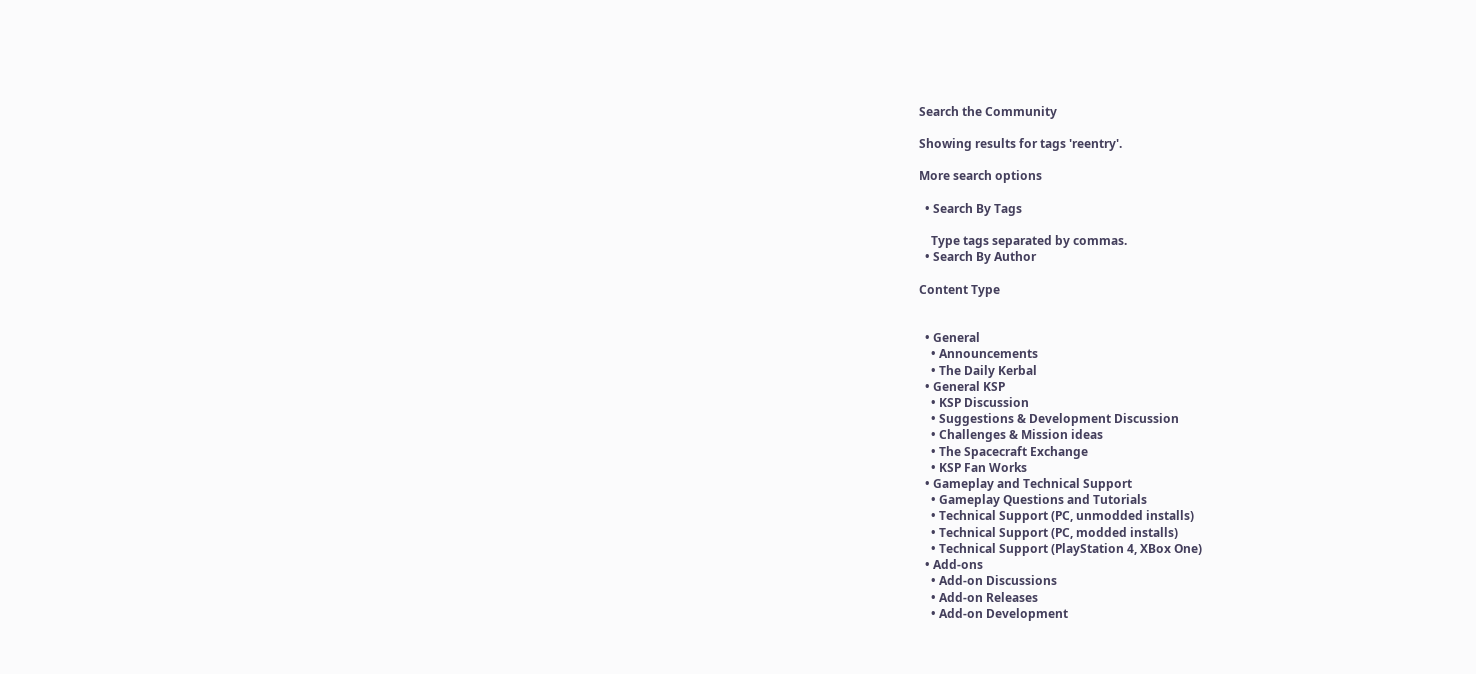Search the Community

Showing results for tags 'reentry'.

More search options

  • Search By Tags

    Type tags separated by commas.
  • Search By Author

Content Type


  • General
    • Announcements
    • The Daily Kerbal
  • General KSP
    • KSP Discussion
    • Suggestions & Development Discussion
    • Challenges & Mission ideas
    • The Spacecraft Exchange
    • KSP Fan Works
  • Gameplay and Technical Support
    • Gameplay Questions and Tutorials
    • Technical Support (PC, unmodded installs)
    • Technical Support (PC, modded installs)
    • Technical Support (PlayStation 4, XBox One)
  • Add-ons
    • Add-on Discussions
    • Add-on Releases
    • Add-on Development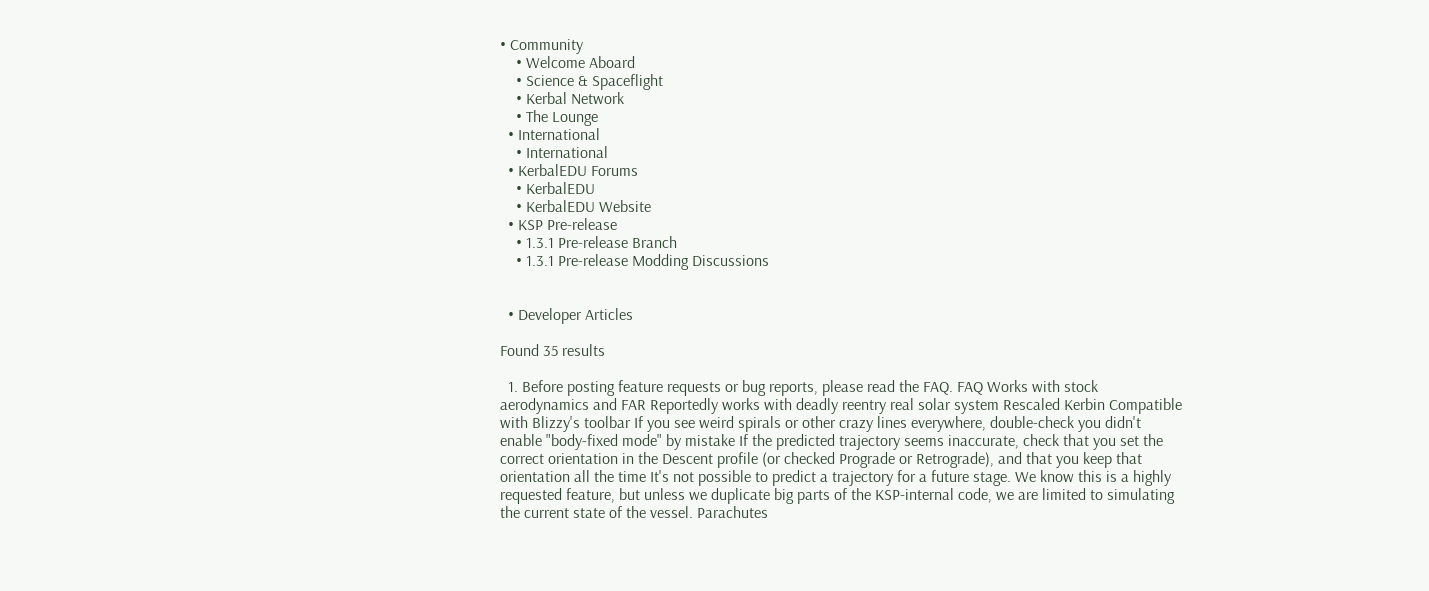• Community
    • Welcome Aboard
    • Science & Spaceflight
    • Kerbal Network
    • The Lounge
  • International
    • International
  • KerbalEDU Forums
    • KerbalEDU
    • KerbalEDU Website
  • KSP Pre-release
    • 1.3.1 Pre-release Branch
    • 1.3.1 Pre-release Modding Discussions


  • Developer Articles

Found 35 results

  1. Before posting feature requests or bug reports, please read the FAQ. FAQ Works with stock aerodynamics and FAR Reportedly works with deadly reentry real solar system Rescaled Kerbin Compatible with Blizzy's toolbar If you see weird spirals or other crazy lines everywhere, double-check you didn't enable "body-fixed mode" by mistake If the predicted trajectory seems inaccurate, check that you set the correct orientation in the Descent profile (or checked Prograde or Retrograde), and that you keep that orientation all the time It's not possible to predict a trajectory for a future stage. We know this is a highly requested feature, but unless we duplicate big parts of the KSP-internal code, we are limited to simulating the current state of the vessel. Parachutes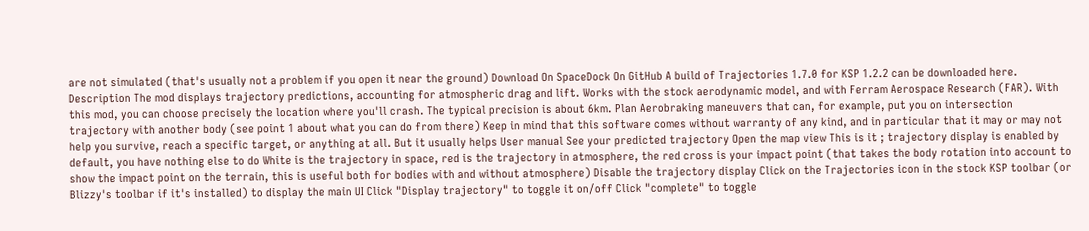are not simulated (that's usually not a problem if you open it near the ground) Download On SpaceDock On GitHub A build of Trajectories 1.7.0 for KSP 1.2.2 can be downloaded here. Description The mod displays trajectory predictions, accounting for atmospheric drag and lift. Works with the stock aerodynamic model, and with Ferram Aerospace Research (FAR). With this mod, you can choose precisely the location where you'll crash. The typical precision is about 6km. Plan Aerobraking maneuvers that can, for example, put you on intersection trajectory with another body (see point 1 about what you can do from there) Keep in mind that this software comes without warranty of any kind, and in particular that it may or may not help you survive, reach a specific target, or anything at all. But it usually helps User manual See your predicted trajectory Open the map view This is it ; trajectory display is enabled by default, you have nothing else to do White is the trajectory in space, red is the trajectory in atmosphere, the red cross is your impact point (that takes the body rotation into account to show the impact point on the terrain, this is useful both for bodies with and without atmosphere) Disable the trajectory display Click on the Trajectories icon in the stock KSP toolbar (or Blizzy's toolbar if it's installed) to display the main UI Click "Display trajectory" to toggle it on/off Click "complete" to toggle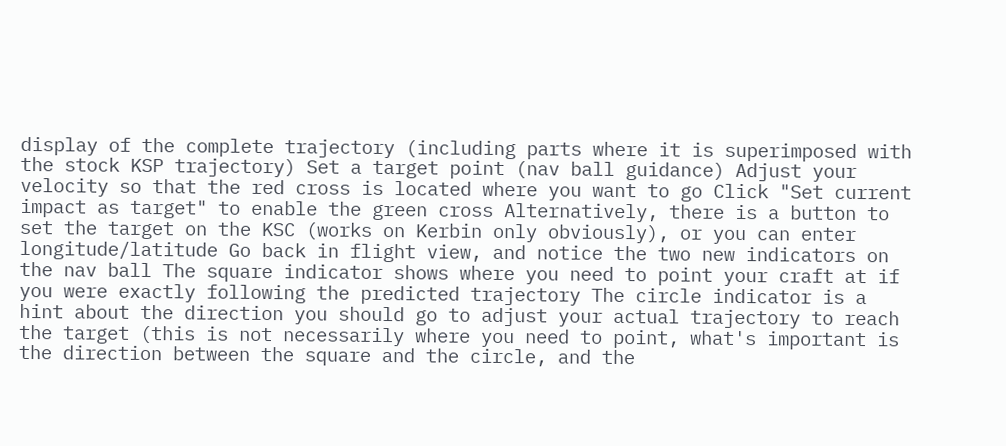display of the complete trajectory (including parts where it is superimposed with the stock KSP trajectory) Set a target point (nav ball guidance) Adjust your velocity so that the red cross is located where you want to go Click "Set current impact as target" to enable the green cross Alternatively, there is a button to set the target on the KSC (works on Kerbin only obviously), or you can enter longitude/latitude Go back in flight view, and notice the two new indicators on the nav ball The square indicator shows where you need to point your craft at if you were exactly following the predicted trajectory The circle indicator is a hint about the direction you should go to adjust your actual trajectory to reach the target (this is not necessarily where you need to point, what's important is the direction between the square and the circle, and the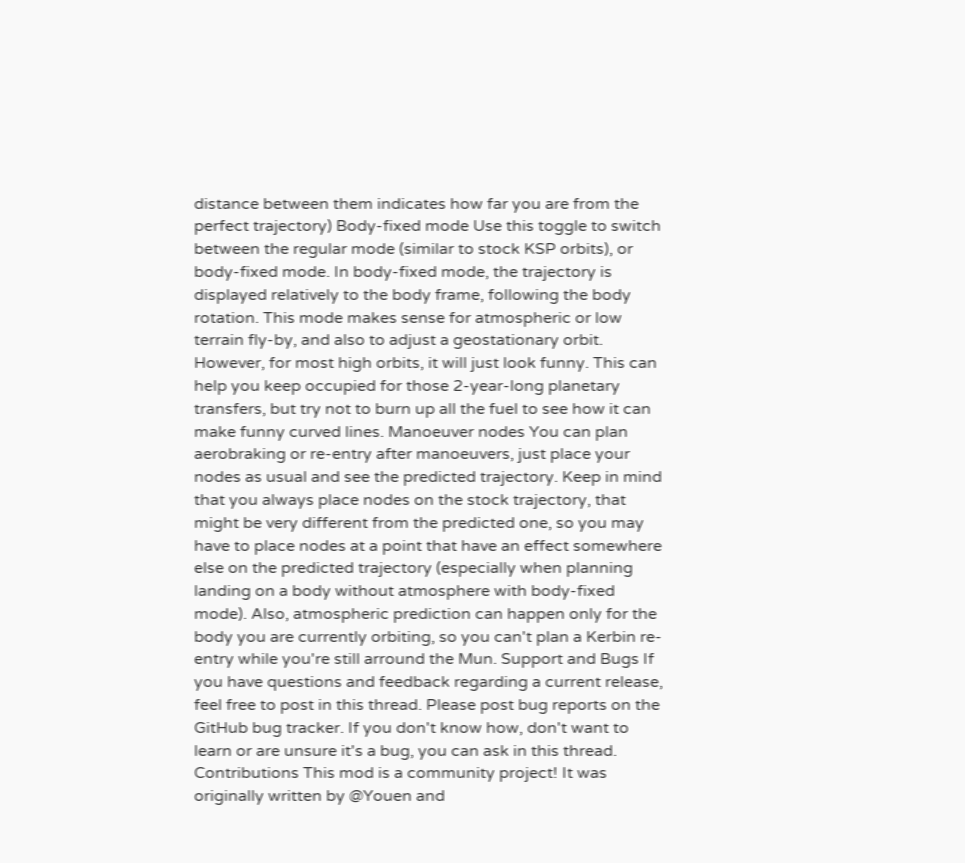distance between them indicates how far you are from the perfect trajectory) Body-fixed mode Use this toggle to switch between the regular mode (similar to stock KSP orbits), or body-fixed mode. In body-fixed mode, the trajectory is displayed relatively to the body frame, following the body rotation. This mode makes sense for atmospheric or low terrain fly-by, and also to adjust a geostationary orbit. However, for most high orbits, it will just look funny. This can help you keep occupied for those 2-year-long planetary transfers, but try not to burn up all the fuel to see how it can make funny curved lines. Manoeuver nodes You can plan aerobraking or re-entry after manoeuvers, just place your nodes as usual and see the predicted trajectory. Keep in mind that you always place nodes on the stock trajectory, that might be very different from the predicted one, so you may have to place nodes at a point that have an effect somewhere else on the predicted trajectory (especially when planning landing on a body without atmosphere with body-fixed mode). Also, atmospheric prediction can happen only for the body you are currently orbiting, so you can't plan a Kerbin re-entry while you're still arround the Mun. Support and Bugs If you have questions and feedback regarding a current release, feel free to post in this thread. Please post bug reports on the GitHub bug tracker. If you don't know how, don't want to learn or are unsure it's a bug, you can ask in this thread. Contributions This mod is a community project! It was originally written by @Youen and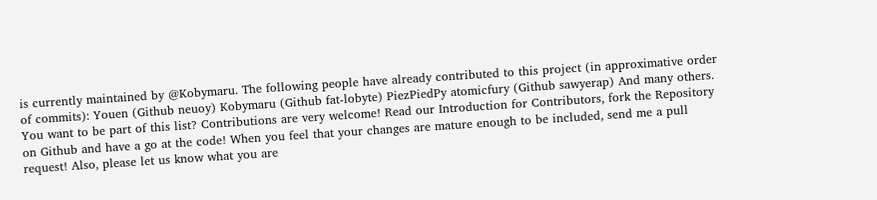is currently maintained by @Kobymaru. The following people have already contributed to this project (in approximative order of commits): Youen (Github neuoy) Kobymaru (Github fat-lobyte) PiezPiedPy atomicfury (Github sawyerap) And many others. You want to be part of this list? Contributions are very welcome! Read our Introduction for Contributors, fork the Repository on Github and have a go at the code! When you feel that your changes are mature enough to be included, send me a pull request! Also, please let us know what you are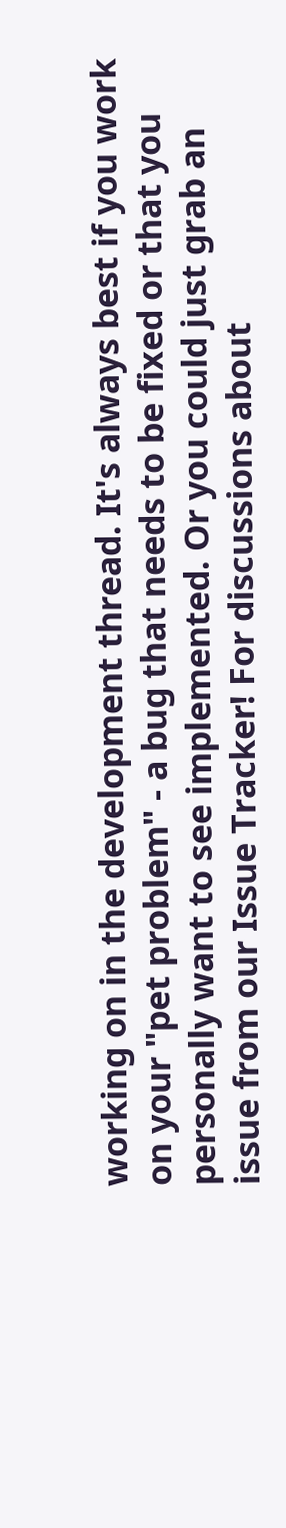working on in the development thread. It's always best if you work on your "pet problem" - a bug that needs to be fixed or that you personally want to see implemented. Or you could just grab an issue from our Issue Tracker! For discussions about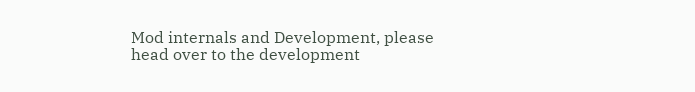Mod internals and Development, please head over to the development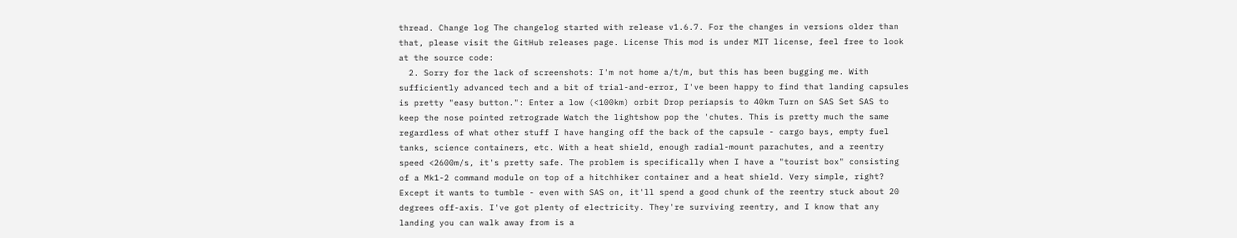thread. Change log The changelog started with release v1.6.7. For the changes in versions older than that, please visit the GitHub releases page. License This mod is under MIT license, feel free to look at the source code:
  2. Sorry for the lack of screenshots: I'm not home a/t/m, but this has been bugging me. With sufficiently advanced tech and a bit of trial-and-error, I've been happy to find that landing capsules is pretty "easy button.": Enter a low (<100km) orbit Drop periapsis to 40km Turn on SAS Set SAS to keep the nose pointed retrograde Watch the lightshow pop the 'chutes. This is pretty much the same regardless of what other stuff I have hanging off the back of the capsule - cargo bays, empty fuel tanks, science containers, etc. With a heat shield, enough radial-mount parachutes, and a reentry speed <2600m/s, it's pretty safe. The problem is specifically when I have a "tourist box" consisting of a Mk1-2 command module on top of a hitchhiker container and a heat shield. Very simple, right? Except it wants to tumble - even with SAS on, it'll spend a good chunk of the reentry stuck about 20 degrees off-axis. I've got plenty of electricity. They're surviving reentry, and I know that any landing you can walk away from is a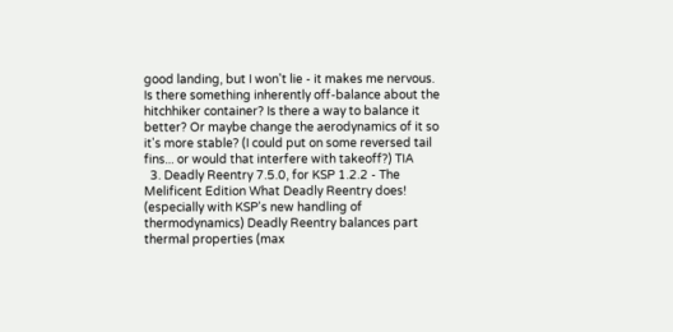good landing, but I won't lie - it makes me nervous. Is there something inherently off-balance about the hitchhiker container? Is there a way to balance it better? Or maybe change the aerodynamics of it so it's more stable? (I could put on some reversed tail fins... or would that interfere with takeoff?) TIA
  3. Deadly Reentry 7.5.0, for KSP 1.2.2 - The Melificent Edition What Deadly Reentry does! (especially with KSP's new handling of thermodynamics) Deadly Reentry balances part thermal properties (max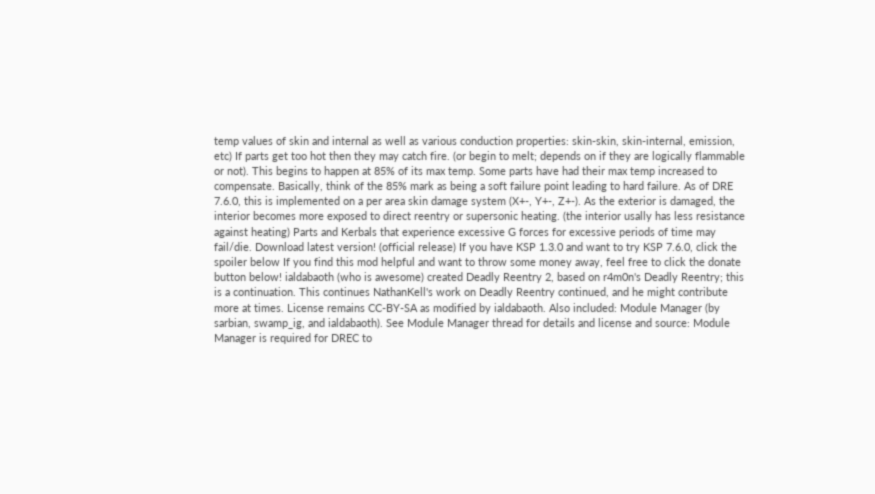temp values of skin and internal as well as various conduction properties: skin-skin, skin-internal, emission, etc) If parts get too hot then they may catch fire. (or begin to melt; depends on if they are logically flammable or not). This begins to happen at 85% of its max temp. Some parts have had their max temp increased to compensate. Basically, think of the 85% mark as being a soft failure point leading to hard failure. As of DRE 7.6.0, this is implemented on a per area skin damage system (X+-, Y+-, Z+-). As the exterior is damaged, the interior becomes more exposed to direct reentry or supersonic heating. (the interior usally has less resistance against heating) Parts and Kerbals that experience excessive G forces for excessive periods of time may fail/die. Download latest version! (official release) If you have KSP 1.3.0 and want to try KSP 7.6.0, click the spoiler below If you find this mod helpful and want to throw some money away, feel free to click the donate button below! ialdabaoth (who is awesome) created Deadly Reentry 2, based on r4m0n's Deadly Reentry; this is a continuation. This continues NathanKell's work on Deadly Reentry continued, and he might contribute more at times. License remains CC-BY-SA as modified by ialdabaoth. Also included: Module Manager (by sarbian, swamp_ig, and ialdabaoth). See Module Manager thread for details and license and source: Module Manager is required for DREC to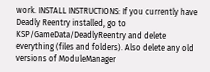work. INSTALL INSTRUCTIONS: If you currently have Deadly Reentry installed, go to KSP/GameData/DeadlyReentry and delete everything (files and folders). Also delete any old versions of ModuleManager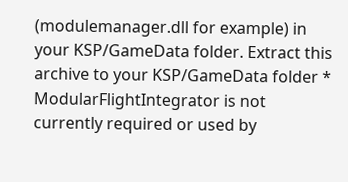(modulemanager.dll for example) in your KSP/GameData folder. Extract this archive to your KSP/GameData folder * ModularFlightIntegrator is not currently required or used by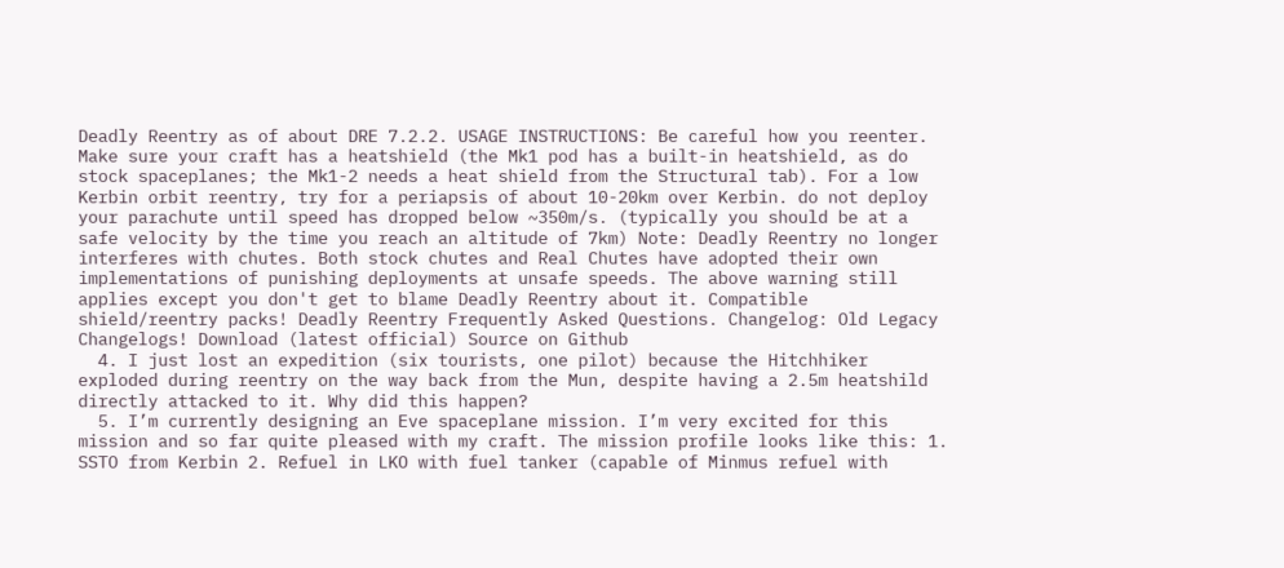Deadly Reentry as of about DRE 7.2.2. USAGE INSTRUCTIONS: Be careful how you reenter. Make sure your craft has a heatshield (the Mk1 pod has a built-in heatshield, as do stock spaceplanes; the Mk1-2 needs a heat shield from the Structural tab). For a low Kerbin orbit reentry, try for a periapsis of about 10-20km over Kerbin. do not deploy your parachute until speed has dropped below ~350m/s. (typically you should be at a safe velocity by the time you reach an altitude of 7km) Note: Deadly Reentry no longer interferes with chutes. Both stock chutes and Real Chutes have adopted their own implementations of punishing deployments at unsafe speeds. The above warning still applies except you don't get to blame Deadly Reentry about it. Compatible shield/reentry packs! Deadly Reentry Frequently Asked Questions. Changelog: Old Legacy Changelogs! Download (latest official) Source on Github
  4. I just lost an expedition (six tourists, one pilot) because the Hitchhiker exploded during reentry on the way back from the Mun, despite having a 2.5m heatshild directly attacked to it. Why did this happen?
  5. I’m currently designing an Eve spaceplane mission. I’m very excited for this mission and so far quite pleased with my craft. The mission profile looks like this: 1. SSTO from Kerbin 2. Refuel in LKO with fuel tanker (capable of Minmus refuel with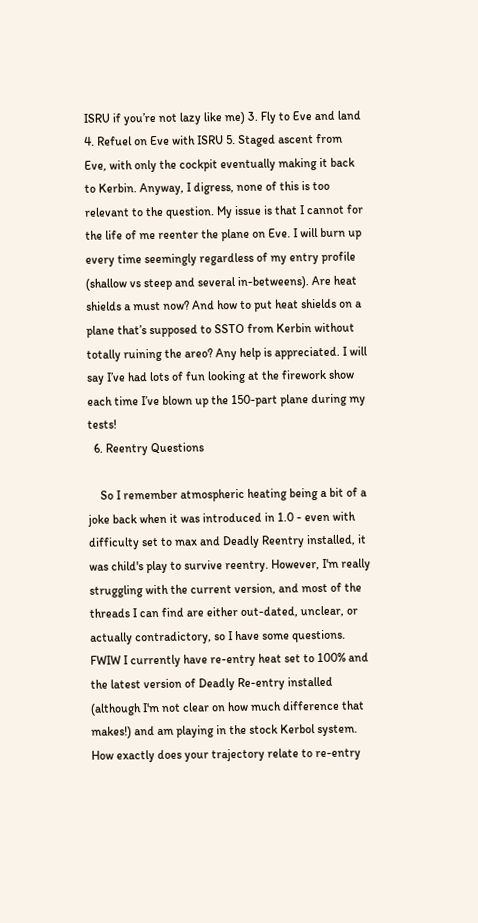ISRU if you’re not lazy like me) 3. Fly to Eve and land 4. Refuel on Eve with ISRU 5. Staged ascent from Eve, with only the cockpit eventually making it back to Kerbin. Anyway, I digress, none of this is too relevant to the question. My issue is that I cannot for the life of me reenter the plane on Eve. I will burn up every time seemingly regardless of my entry profile (shallow vs steep and several in-betweens). Are heat shields a must now? And how to put heat shields on a plane that’s supposed to SSTO from Kerbin without totally ruining the areo? Any help is appreciated. I will say I’ve had lots of fun looking at the firework show each time I’ve blown up the 150-part plane during my tests!
  6. Reentry Questions

    So I remember atmospheric heating being a bit of a joke back when it was introduced in 1.0 - even with difficulty set to max and Deadly Reentry installed, it was child's play to survive reentry. However, I'm really struggling with the current version, and most of the threads I can find are either out-dated, unclear, or actually contradictory, so I have some questions. FWIW I currently have re-entry heat set to 100% and the latest version of Deadly Re-entry installed (although I'm not clear on how much difference that makes!) and am playing in the stock Kerbol system. How exactly does your trajectory relate to re-entry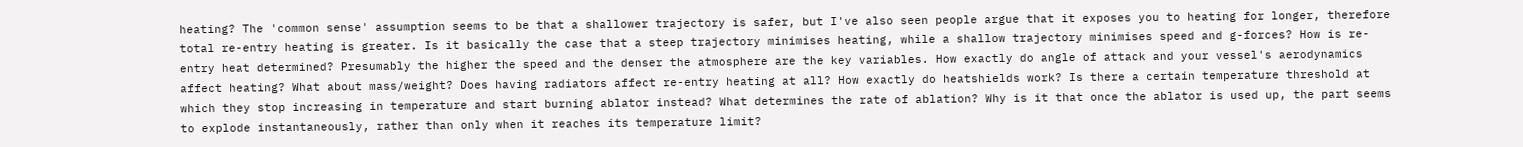heating? The 'common sense' assumption seems to be that a shallower trajectory is safer, but I've also seen people argue that it exposes you to heating for longer, therefore total re-entry heating is greater. Is it basically the case that a steep trajectory minimises heating, while a shallow trajectory minimises speed and g-forces? How is re-entry heat determined? Presumably the higher the speed and the denser the atmosphere are the key variables. How exactly do angle of attack and your vessel's aerodynamics affect heating? What about mass/weight? Does having radiators affect re-entry heating at all? How exactly do heatshields work? Is there a certain temperature threshold at which they stop increasing in temperature and start burning ablator instead? What determines the rate of ablation? Why is it that once the ablator is used up, the part seems to explode instantaneously, rather than only when it reaches its temperature limit?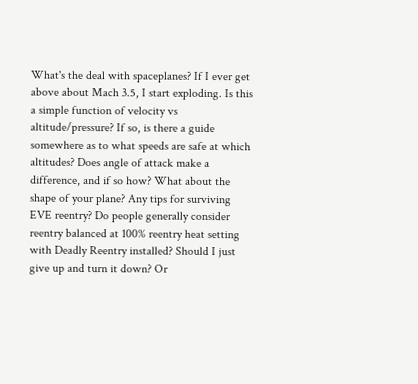What's the deal with spaceplanes? If I ever get above about Mach 3.5, I start exploding. Is this a simple function of velocity vs altitude/pressure? If so, is there a guide somewhere as to what speeds are safe at which altitudes? Does angle of attack make a difference, and if so how? What about the shape of your plane? Any tips for surviving EVE reentry? Do people generally consider reentry balanced at 100% reentry heat setting with Deadly Reentry installed? Should I just give up and turn it down? Or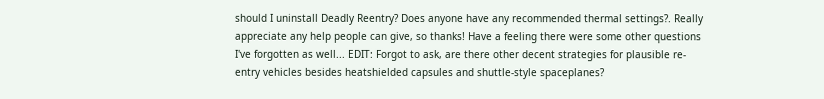should I uninstall Deadly Reentry? Does anyone have any recommended thermal settings?. Really appreciate any help people can give, so thanks! Have a feeling there were some other questions I've forgotten as well... EDIT: Forgot to ask, are there other decent strategies for plausible re-entry vehicles besides heatshielded capsules and shuttle-style spaceplanes?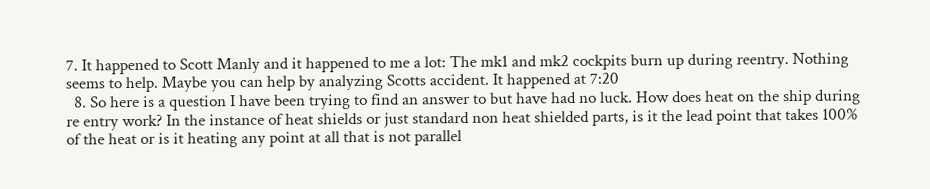7. It happened to Scott Manly and it happened to me a lot: The mk1 and mk2 cockpits burn up during reentry. Nothing seems to help. Maybe you can help by analyzing Scotts accident. It happened at 7:20
  8. So here is a question I have been trying to find an answer to but have had no luck. How does heat on the ship during re entry work? In the instance of heat shields or just standard non heat shielded parts, is it the lead point that takes 100% of the heat or is it heating any point at all that is not parallel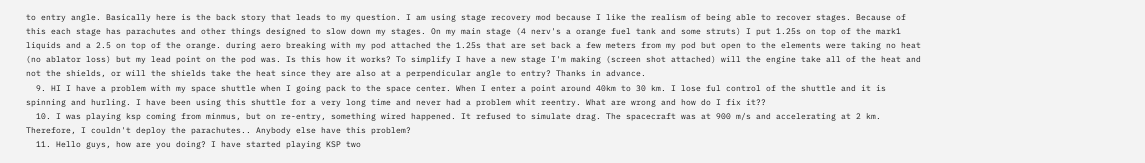to entry angle. Basically here is the back story that leads to my question. I am using stage recovery mod because I like the realism of being able to recover stages. Because of this each stage has parachutes and other things designed to slow down my stages. On my main stage (4 nerv's a orange fuel tank and some struts) I put 1.25s on top of the mark1 liquids and a 2.5 on top of the orange. during aero breaking with my pod attached the 1.25s that are set back a few meters from my pod but open to the elements were taking no heat (no ablator loss) but my lead point on the pod was. Is this how it works? To simplify I have a new stage I'm making (screen shot attached) will the engine take all of the heat and not the shields, or will the shields take the heat since they are also at a perpendicular angle to entry? Thanks in advance.
  9. HI I have a problem with my space shuttle when I going pack to the space center. When I enter a point around 40km to 30 km. I lose ful control of the shuttle and it is spinning and hurling. I have been using this shuttle for a very long time and never had a problem whit reentry. What are wrong and how do I fix it??
  10. I was playing ksp coming from minmus, but on re-entry, something wired happened. It refused to simulate drag. The spacecraft was at 900 m/s and accelerating at 2 km. Therefore, I couldn't deploy the parachutes.. Anybody else have this problem?
  11. Hello guys, how are you doing? I have started playing KSP two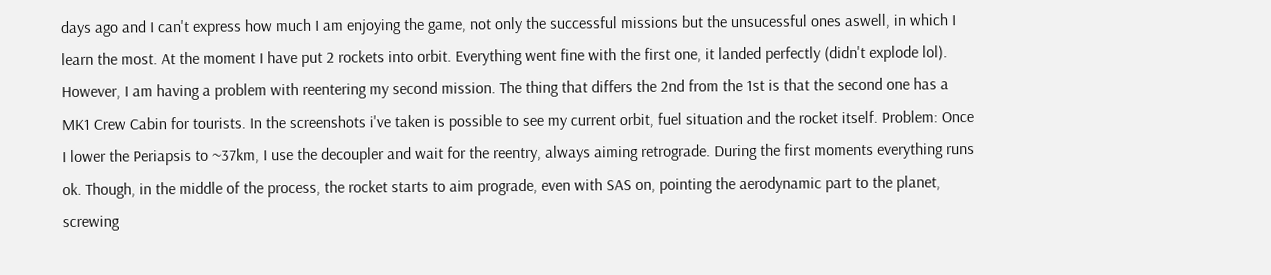days ago and I can't express how much I am enjoying the game, not only the successful missions but the unsucessful ones aswell, in which I learn the most. At the moment I have put 2 rockets into orbit. Everything went fine with the first one, it landed perfectly (didn't explode lol). However, I am having a problem with reentering my second mission. The thing that differs the 2nd from the 1st is that the second one has a MK1 Crew Cabin for tourists. In the screenshots i've taken is possible to see my current orbit, fuel situation and the rocket itself. Problem: Once I lower the Periapsis to ~37km, I use the decoupler and wait for the reentry, always aiming retrograde. During the first moments everything runs ok. Though, in the middle of the process, the rocket starts to aim prograde, even with SAS on, pointing the aerodynamic part to the planet, screwing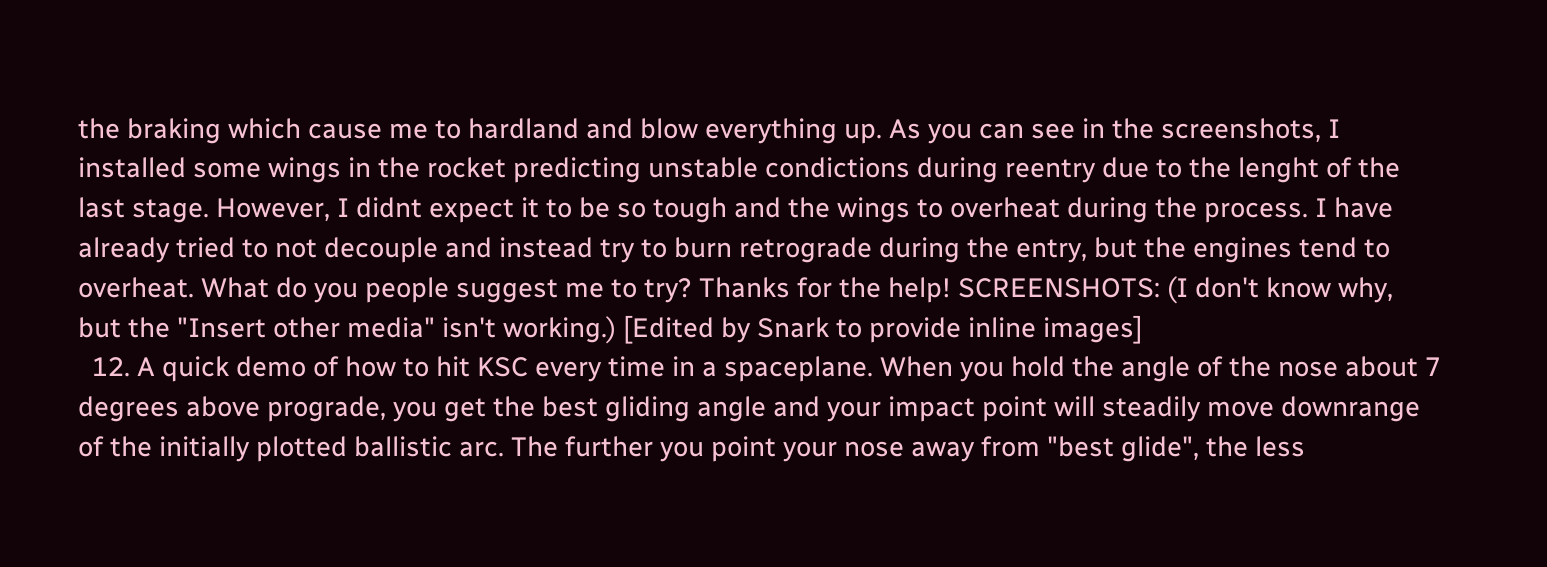the braking which cause me to hardland and blow everything up. As you can see in the screenshots, I installed some wings in the rocket predicting unstable condictions during reentry due to the lenght of the last stage. However, I didnt expect it to be so tough and the wings to overheat during the process. I have already tried to not decouple and instead try to burn retrograde during the entry, but the engines tend to overheat. What do you people suggest me to try? Thanks for the help! SCREENSHOTS: (I don't know why, but the "Insert other media" isn't working.) [Edited by Snark to provide inline images]
  12. A quick demo of how to hit KSC every time in a spaceplane. When you hold the angle of the nose about 7 degrees above prograde, you get the best gliding angle and your impact point will steadily move downrange of the initially plotted ballistic arc. The further you point your nose away from "best glide", the less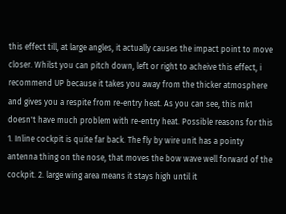this effect till, at large angles, it actually causes the impact point to move closer. Whilst you can pitch down, left or right to acheive this effect, i recommend UP because it takes you away from the thicker atmosphere and gives you a respite from re-entry heat. As you can see, this mk1 doesn't have much problem with re-entry heat. Possible reasons for this 1. Inline cockpit is quite far back. The fly by wire unit has a pointy antenna thing on the nose, that moves the bow wave well forward of the cockpit. 2. large wing area means it stays high until it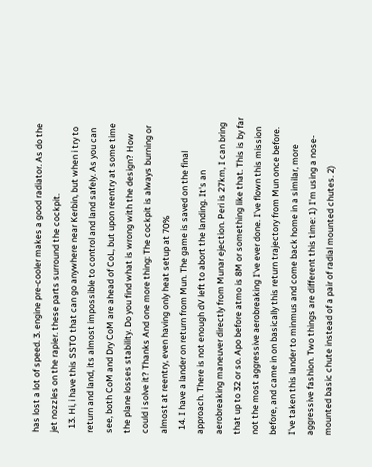has lost a lot of speed. 3. engine pre-cooler makes a good radiator. As do the jet nozzles on the rapier. these parts surround the cockpit.
  13. Hi, i have this SSTO that can go anywhere near Kerbin, but when i try to return and land, its almost impossible to control and land safely. As you can see, both CoM and Dry CoM are ahead of CoL, but upon reentry at some time the plane losses stability. Do you find what is wrong with the design? How could i solve it? Thanks And one more thing: The cockpit is always burning or almost at reentry, even having only heat setup at 70%
  14. I have a lander on return from Mun. The game is saved on the final approach. There is not enough dV left to abort the landing. It's an aerobreaking maneuver directly from Munar ejection. Peri is 27km, I can bring that up to 32 or so. Apo before atmo is 8M or something like that. This is by far not the most aggressive aerobreaking I've ever done. I've flown this mission before, and came in on basically this return trajectory from Mun once before. I've taken this lander to minmus and come back home in a similar, more aggressive fashion. Two things are different this time: 1) I'm using a nose-mounted basic chute instead of a pair of radial mounted chutes. 2)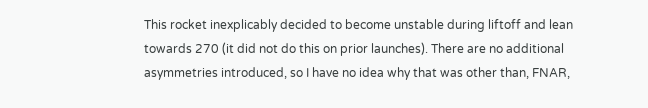This rocket inexplicably decided to become unstable during liftoff and lean towards 270 (it did not do this on prior launches). There are no additional asymmetries introduced, so I have no idea why that was other than, FNAR,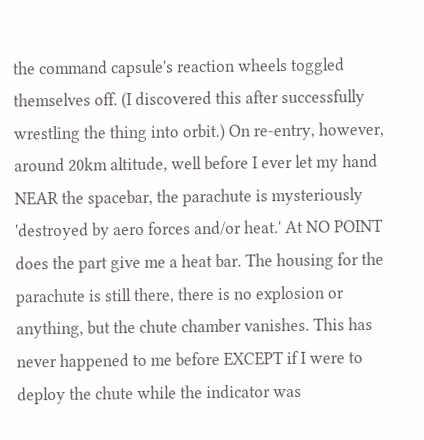the command capsule's reaction wheels toggled themselves off. (I discovered this after successfully wrestling the thing into orbit.) On re-entry, however, around 20km altitude, well before I ever let my hand NEAR the spacebar, the parachute is mysteriously 'destroyed by aero forces and/or heat.' At NO POINT does the part give me a heat bar. The housing for the parachute is still there, there is no explosion or anything, but the chute chamber vanishes. This has never happened to me before EXCEPT if I were to deploy the chute while the indicator was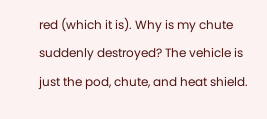red (which it is). Why is my chute suddenly destroyed? The vehicle is just the pod, chute, and heat shield.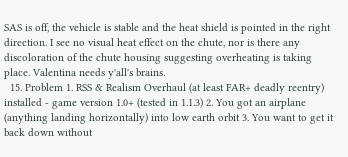SAS is off, the vehicle is stable and the heat shield is pointed in the right direction. I see no visual heat effect on the chute, nor is there any discoloration of the chute housing suggesting overheating is taking place. Valentina needs y'all's brains.
  15. Problem 1. RSS & Realism Overhaul (at least FAR+ deadly reentry) installed - game version 1.0+ (tested in 1.1.3) 2. You got an airplane (anything landing horizontally) into low earth orbit 3. You want to get it back down without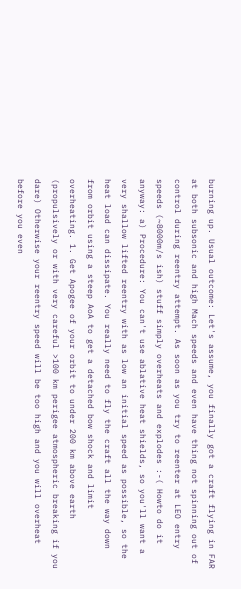burning up. Usual outcome: Let's assume, you finally got a craft flying in FAR at both subsonic and high Mach speeds and even have thing not spinning out of control during reentry attempt. As soon as you try to reenter at LEO entry speeds (~8000m/s ish) stuff simply overheats and explodes :-( Howto do it anyway: a) Procedure: You can't use ablative heat shields, so you'll want a very shallow lifted reentry with as low an initial speed as possible, so the heat load can dissipate. You really need to fly the craft all the way down from orbit using a steep AoA to get a detached bow shock and limit overheating. 1. Get Apogee of your orbit to under 200 km above earth (propulsively or with very careful >100 km perigee atmospheric breaking if you dare) Otherwise your reentry speed will be too high and you will overheat before you even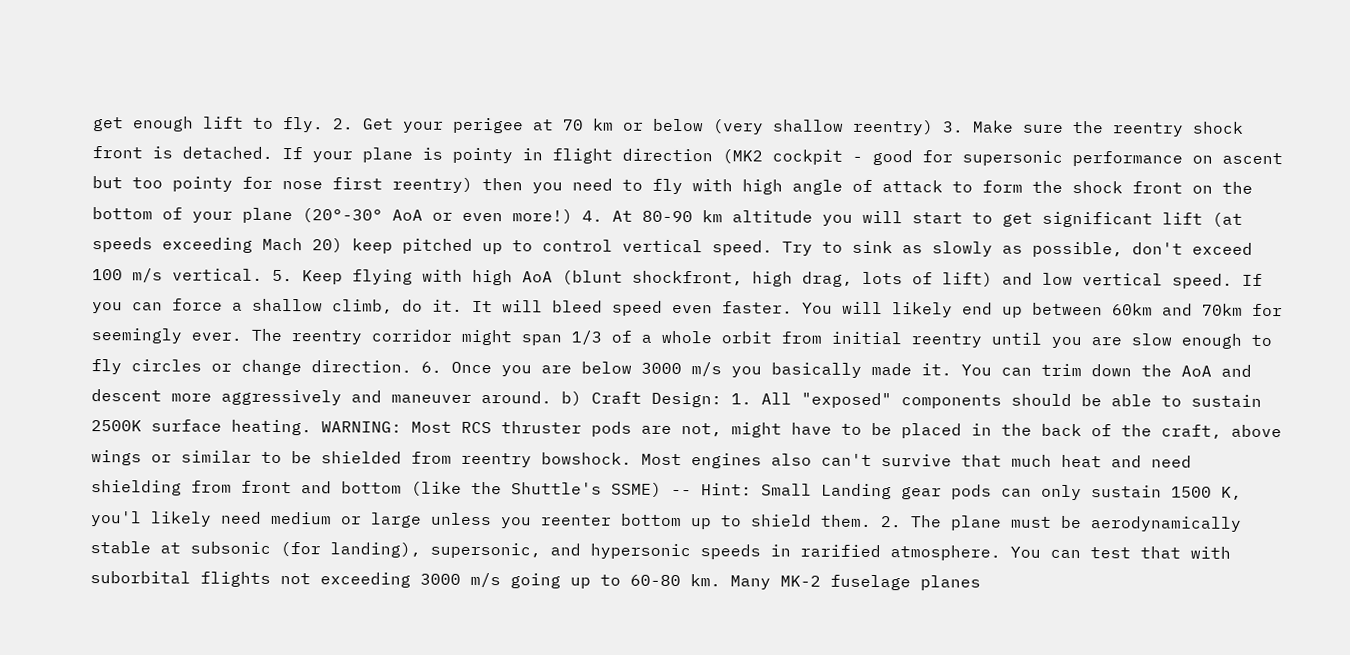get enough lift to fly. 2. Get your perigee at 70 km or below (very shallow reentry) 3. Make sure the reentry shock front is detached. If your plane is pointy in flight direction (MK2 cockpit - good for supersonic performance on ascent but too pointy for nose first reentry) then you need to fly with high angle of attack to form the shock front on the bottom of your plane (20°-30° AoA or even more!) 4. At 80-90 km altitude you will start to get significant lift (at speeds exceeding Mach 20) keep pitched up to control vertical speed. Try to sink as slowly as possible, don't exceed 100 m/s vertical. 5. Keep flying with high AoA (blunt shockfront, high drag, lots of lift) and low vertical speed. If you can force a shallow climb, do it. It will bleed speed even faster. You will likely end up between 60km and 70km for seemingly ever. The reentry corridor might span 1/3 of a whole orbit from initial reentry until you are slow enough to fly circles or change direction. 6. Once you are below 3000 m/s you basically made it. You can trim down the AoA and descent more aggressively and maneuver around. b) Craft Design: 1. All "exposed" components should be able to sustain 2500K surface heating. WARNING: Most RCS thruster pods are not, might have to be placed in the back of the craft, above wings or similar to be shielded from reentry bowshock. Most engines also can't survive that much heat and need shielding from front and bottom (like the Shuttle's SSME) -- Hint: Small Landing gear pods can only sustain 1500 K, you'l likely need medium or large unless you reenter bottom up to shield them. 2. The plane must be aerodynamically stable at subsonic (for landing), supersonic, and hypersonic speeds in rarified atmosphere. You can test that with suborbital flights not exceeding 3000 m/s going up to 60-80 km. Many MK-2 fuselage planes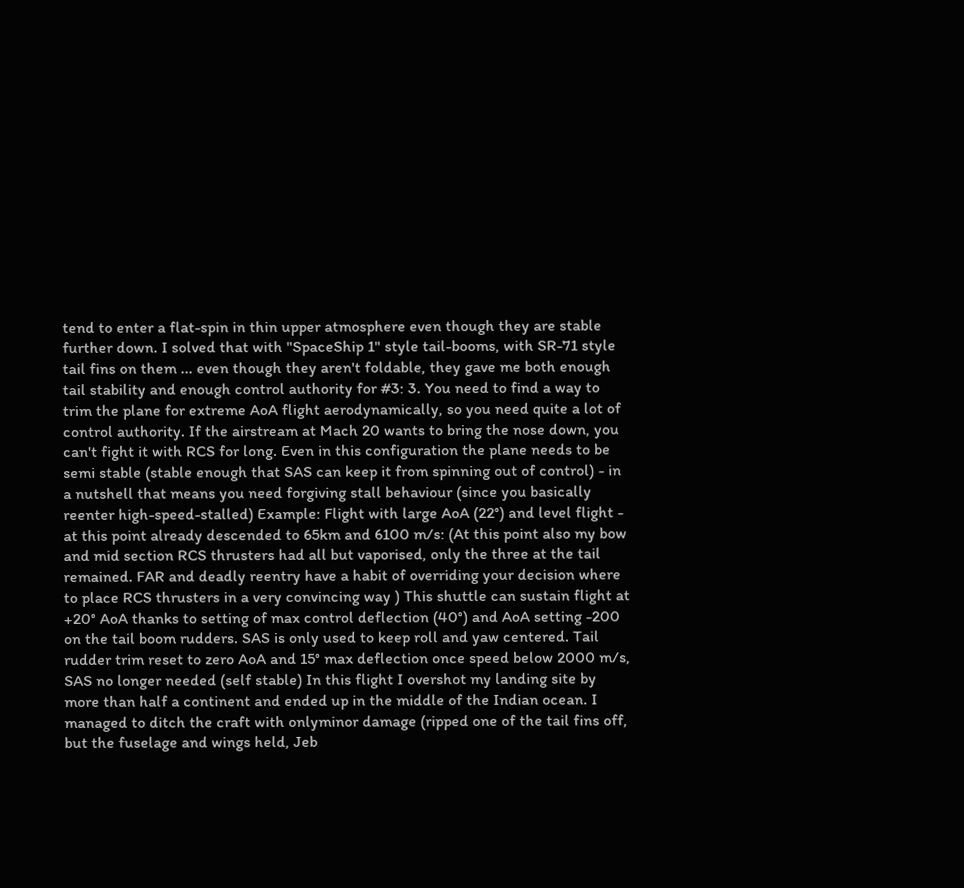tend to enter a flat-spin in thin upper atmosphere even though they are stable further down. I solved that with "SpaceShip 1" style tail-booms, with SR-71 style tail fins on them ... even though they aren't foldable, they gave me both enough tail stability and enough control authority for #3: 3. You need to find a way to trim the plane for extreme AoA flight aerodynamically, so you need quite a lot of control authority. If the airstream at Mach 20 wants to bring the nose down, you can't fight it with RCS for long. Even in this configuration the plane needs to be semi stable (stable enough that SAS can keep it from spinning out of control) - in a nutshell that means you need forgiving stall behaviour (since you basically reenter high-speed-stalled) Example: Flight with large AoA (22°) and level flight - at this point already descended to 65km and 6100 m/s: (At this point also my bow and mid section RCS thrusters had all but vaporised, only the three at the tail remained. FAR and deadly reentry have a habit of overriding your decision where to place RCS thrusters in a very convincing way ) This shuttle can sustain flight at +20° AoA thanks to setting of max control deflection (40°) and AoA setting -200 on the tail boom rudders. SAS is only used to keep roll and yaw centered. Tail rudder trim reset to zero AoA and 15° max deflection once speed below 2000 m/s, SAS no longer needed (self stable) In this flight I overshot my landing site by more than half a continent and ended up in the middle of the Indian ocean. I managed to ditch the craft with onlyminor damage (ripped one of the tail fins off, but the fuselage and wings held, Jeb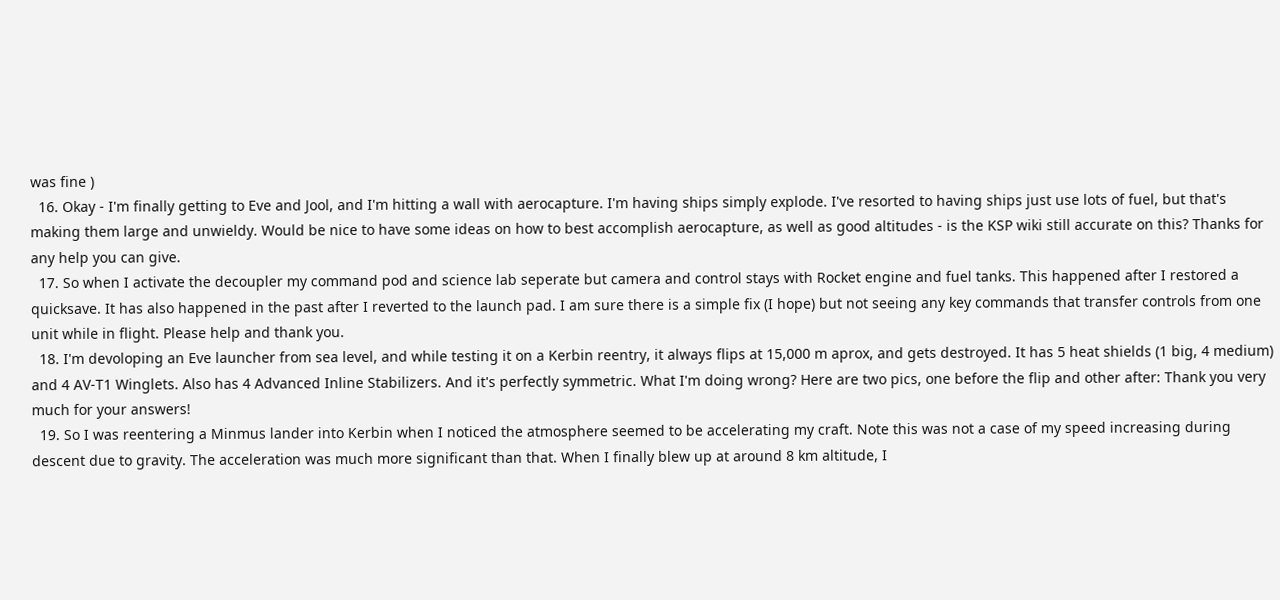was fine )
  16. Okay - I'm finally getting to Eve and Jool, and I'm hitting a wall with aerocapture. I'm having ships simply explode. I've resorted to having ships just use lots of fuel, but that's making them large and unwieldy. Would be nice to have some ideas on how to best accomplish aerocapture, as well as good altitudes - is the KSP wiki still accurate on this? Thanks for any help you can give.
  17. So when I activate the decoupler my command pod and science lab seperate but camera and control stays with Rocket engine and fuel tanks. This happened after I restored a quicksave. It has also happened in the past after I reverted to the launch pad. I am sure there is a simple fix (I hope) but not seeing any key commands that transfer controls from one unit while in flight. Please help and thank you.
  18. I'm devoloping an Eve launcher from sea level, and while testing it on a Kerbin reentry, it always flips at 15,000 m aprox, and gets destroyed. It has 5 heat shields (1 big, 4 medium) and 4 AV-T1 Winglets. Also has 4 Advanced Inline Stabilizers. And it's perfectly symmetric. What I'm doing wrong? Here are two pics, one before the flip and other after: Thank you very much for your answers!
  19. So I was reentering a Minmus lander into Kerbin when I noticed the atmosphere seemed to be accelerating my craft. Note this was not a case of my speed increasing during descent due to gravity. The acceleration was much more significant than that. When I finally blew up at around 8 km altitude, I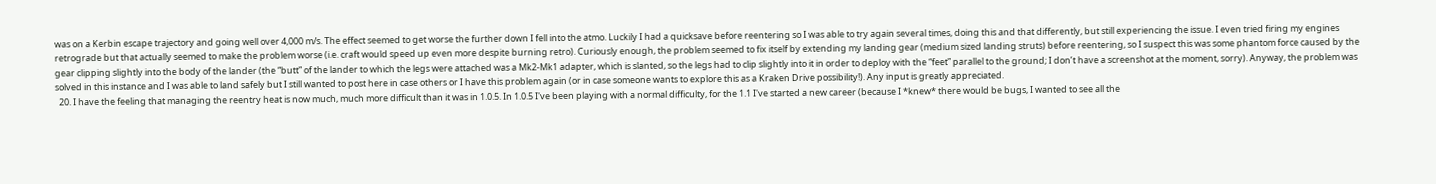was on a Kerbin escape trajectory and going well over 4,000 m/s. The effect seemed to get worse the further down I fell into the atmo. Luckily I had a quicksave before reentering so I was able to try again several times, doing this and that differently, but still experiencing the issue. I even tried firing my engines retrograde but that actually seemed to make the problem worse (i.e. craft would speed up even more despite burning retro). Curiously enough, the problem seemed to fix itself by extending my landing gear (medium sized landing struts) before reentering, so I suspect this was some phantom force caused by the gear clipping slightly into the body of the lander (the “butt” of the lander to which the legs were attached was a Mk2-Mk1 adapter, which is slanted, so the legs had to clip slightly into it in order to deploy with the “feet” parallel to the ground; I don’t have a screenshot at the moment, sorry). Anyway, the problem was solved in this instance and I was able to land safely but I still wanted to post here in case others or I have this problem again (or in case someone wants to explore this as a Kraken Drive possibility!). Any input is greatly appreciated.
  20. I have the feeling that managing the reentry heat is now much, much more difficult than it was in 1.0.5. In 1.0.5 I've been playing with a normal difficulty, for the 1.1 I've started a new career (because I *knew* there would be bugs, I wanted to see all the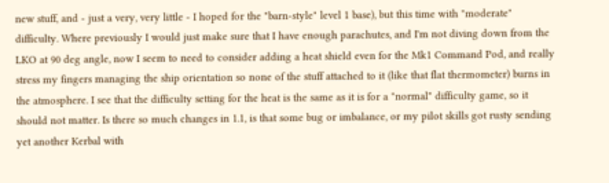new stuff, and - just a very, very little - I hoped for the "barn-style" level 1 base), but this time with "moderate" difficulty. Where previously I would just make sure that I have enough parachutes, and I'm not diving down from the LKO at 90 deg angle, now I seem to need to consider adding a heat shield even for the Mk1 Command Pod, and really stress my fingers managing the ship orientation so none of the stuff attached to it (like that flat thermometer) burns in the atmosphere. I see that the difficulty setting for the heat is the same as it is for a "normal" difficulty game, so it should not matter. Is there so much changes in 1.1, is that some bug or imbalance, or my pilot skills got rusty sending yet another Kerbal with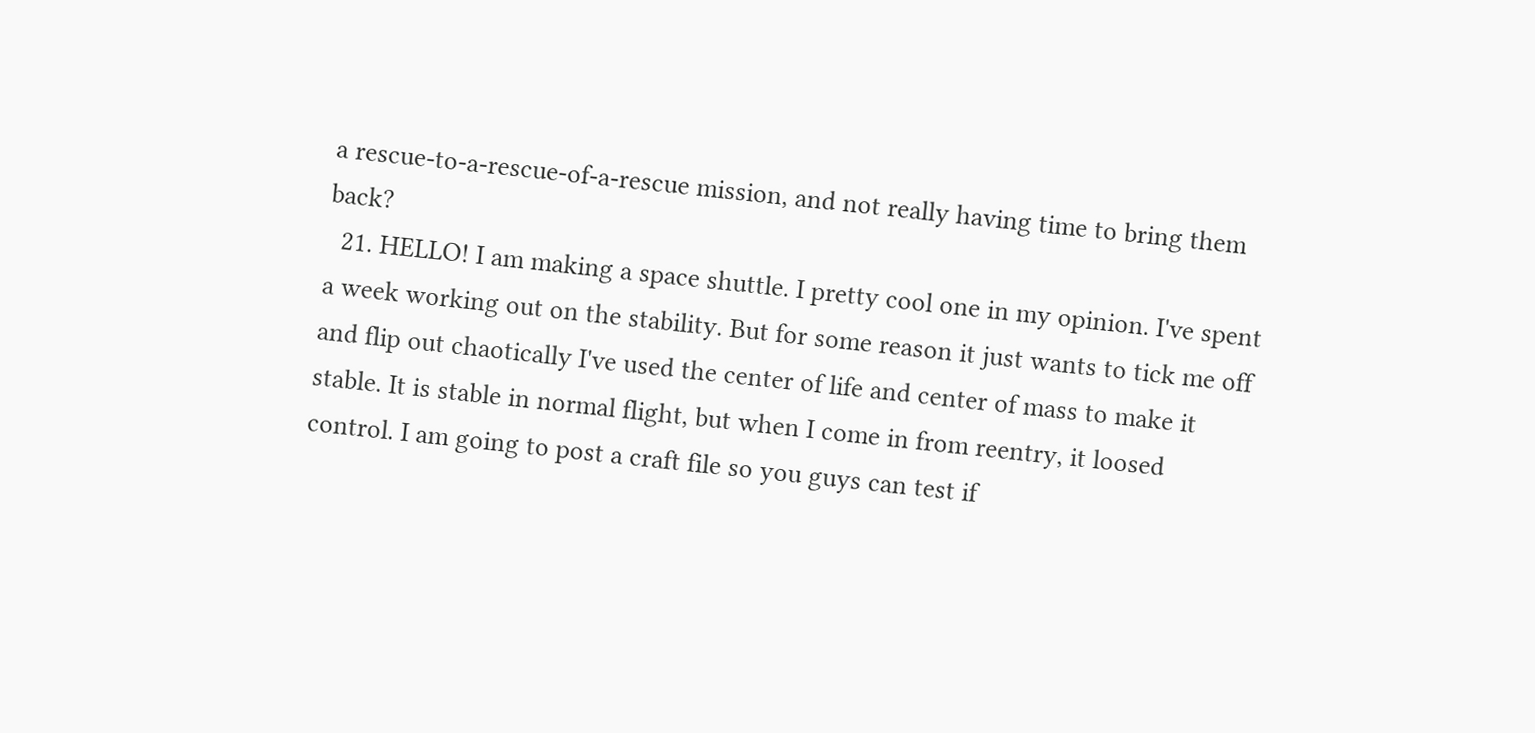a rescue-to-a-rescue-of-a-rescue mission, and not really having time to bring them back?
  21. HELLO! I am making a space shuttle. I pretty cool one in my opinion. I've spent a week working out on the stability. But for some reason it just wants to tick me off and flip out chaotically I've used the center of life and center of mass to make it stable. It is stable in normal flight, but when I come in from reentry, it loosed control. I am going to post a craft file so you guys can test if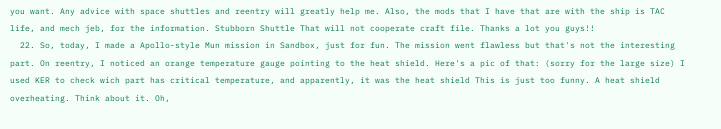you want. Any advice with space shuttles and reentry will greatly help me. Also, the mods that I have that are with the ship is TAC life, and mech jeb, for the information. Stubborn Shuttle That will not cooperate craft file. Thanks a lot you guys!!
  22. So, today, I made a Apollo-style Mun mission in Sandbox, just for fun. The mission went flawless but that's not the interesting part. On reentry, I noticed an orange temperature gauge pointing to the heat shield. Here's a pic of that: (sorry for the large size) I used KER to check wich part has critical temperature, and apparently, it was the heat shield This is just too funny. A heat shield overheating. Think about it. Oh,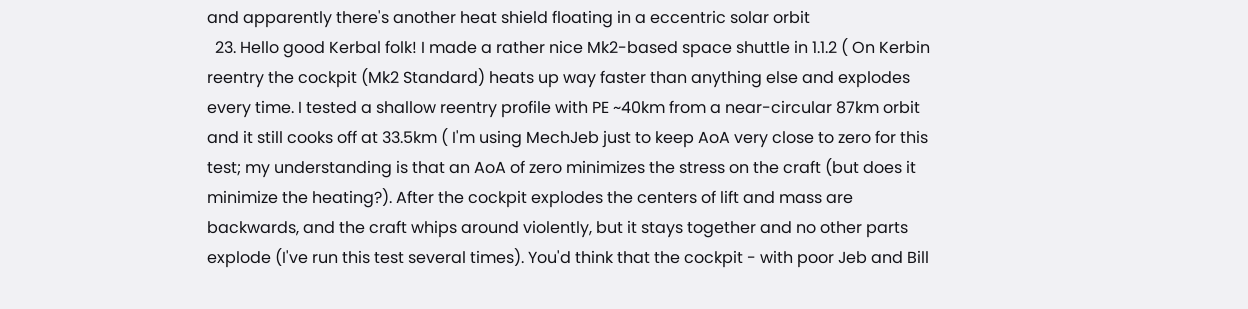and apparently there's another heat shield floating in a eccentric solar orbit
  23. Hello good Kerbal folk! I made a rather nice Mk2-based space shuttle in 1.1.2 ( On Kerbin reentry the cockpit (Mk2 Standard) heats up way faster than anything else and explodes every time. I tested a shallow reentry profile with PE ~40km from a near-circular 87km orbit and it still cooks off at 33.5km ( I'm using MechJeb just to keep AoA very close to zero for this test; my understanding is that an AoA of zero minimizes the stress on the craft (but does it minimize the heating?). After the cockpit explodes the centers of lift and mass are backwards, and the craft whips around violently, but it stays together and no other parts explode (I've run this test several times). You'd think that the cockpit - with poor Jeb and Bill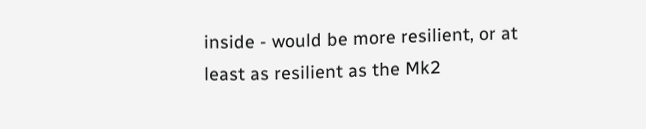inside - would be more resilient, or at least as resilient as the Mk2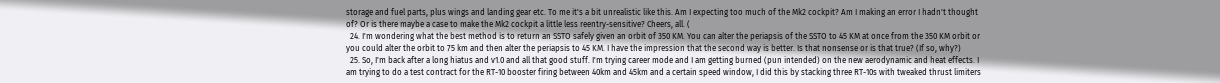storage and fuel parts, plus wings and landing gear etc. To me it's a bit unrealistic like this. Am I expecting too much of the Mk2 cockpit? Am I making an error I hadn't thought of? Or is there maybe a case to make the Mk2 cockpit a little less reentry-sensitive? Cheers, all. (
  24. I'm wondering what the best method is to return an SSTO safely given an orbit of 350 KM. You can alter the periapsis of the SSTO to 45 KM at once from the 350 KM orbit or you could alter the orbit to 75 km and then alter the periapsis to 45 KM. I have the impression that the second way is better. Is that nonsense or is that true? (If so, why?)
  25. So, I'm back after a long hiatus and v1.0 and all that good stuff. I'm trying career mode and I am getting burned (pun intended) on the new aerodynamic and heat effects. I am trying to do a test contract for the RT-10 booster firing between 40km and 45km and a certain speed window, I did this by stacking three RT-10s with tweaked thrust limiters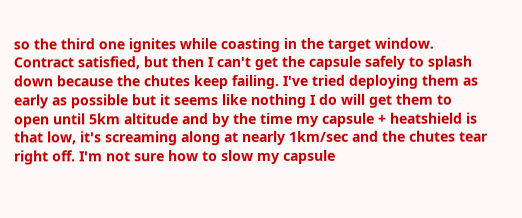so the third one ignites while coasting in the target window. Contract satisfied, but then I can't get the capsule safely to splash down because the chutes keep failing. I've tried deploying them as early as possible but it seems like nothing I do will get them to open until 5km altitude and by the time my capsule + heatshield is that low, it's screaming along at nearly 1km/sec and the chutes tear right off. I'm not sure how to slow my capsule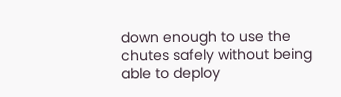down enough to use the chutes safely without being able to deploy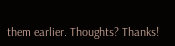them earlier. Thoughts? Thanks!